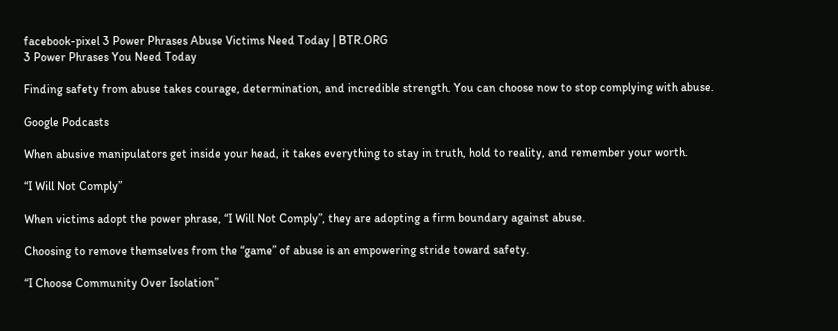facebook-pixel 3 Power Phrases Abuse Victims Need Today | BTR.ORG
3 Power Phrases You Need Today

Finding safety from abuse takes courage, determination, and incredible strength. You can choose now to stop complying with abuse.

Google Podcasts

When abusive manipulators get inside your head, it takes everything to stay in truth, hold to reality, and remember your worth.

“I Will Not Comply”

When victims adopt the power phrase, “I Will Not Comply”, they are adopting a firm boundary against abuse.

Choosing to remove themselves from the “game” of abuse is an empowering stride toward safety.

“I Choose Community Over Isolation”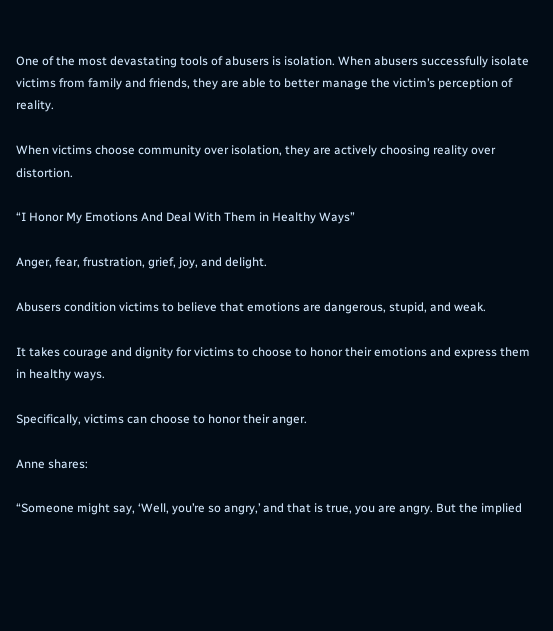One of the most devastating tools of abusers is isolation. When abusers successfully isolate victims from family and friends, they are able to better manage the victim’s perception of reality.

When victims choose community over isolation, they are actively choosing reality over distortion.

“I Honor My Emotions And Deal With Them in Healthy Ways”

Anger, fear, frustration, grief, joy, and delight.

Abusers condition victims to believe that emotions are dangerous, stupid, and weak.

It takes courage and dignity for victims to choose to honor their emotions and express them in healthy ways.

Specifically, victims can choose to honor their anger.

Anne shares:

“Someone might say, ‘Well, you’re so angry,’ and that is true, you are angry. But the implied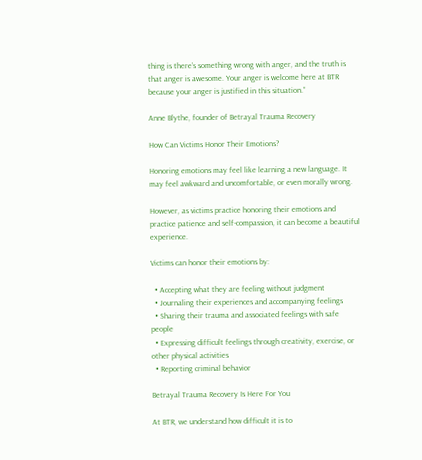thing is there’s something wrong with anger, and the truth is that anger is awesome. Your anger is welcome here at BTR because your anger is justified in this situation.”

Anne Blythe, founder of Betrayal Trauma Recovery

How Can Victims Honor Their Emotions?

Honoring emotions may feel like learning a new language. It may feel awkward and uncomfortable, or even morally wrong.

However, as victims practice honoring their emotions and practice patience and self-compassion, it can become a beautiful experience.

Victims can honor their emotions by:

  • Accepting what they are feeling without judgment
  • Journaling their experiences and accompanying feelings
  • Sharing their trauma and associated feelings with safe people
  • Expressing difficult feelings through creativity, exercise, or other physical activities
  • Reporting criminal behavior

Betrayal Trauma Recovery Is Here For You

At BTR, we understand how difficult it is to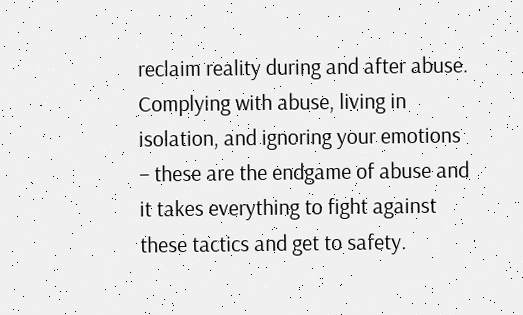reclaim reality during and after abuse. Complying with abuse, living in isolation, and ignoring your emotions – these are the endgame of abuse and it takes everything to fight against these tactics and get to safety.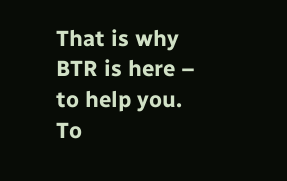That is why BTR is here – to help you. To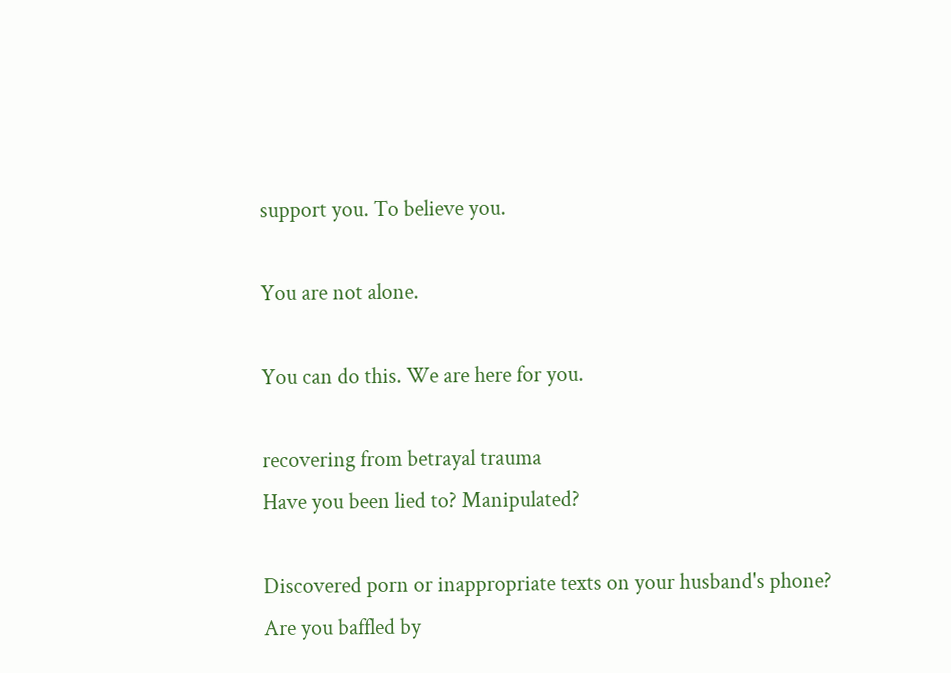support you. To believe you.

You are not alone.

You can do this. We are here for you.

recovering from betrayal trauma
Have you been lied to? Manipulated?

Discovered porn or inappropriate texts on your husband's phone?
Are you baffled by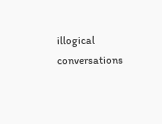illogical conversations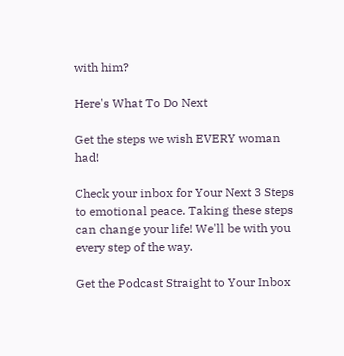with him?

Here's What To Do Next

Get the steps we wish EVERY woman had!

Check your inbox for Your Next 3 Steps to emotional peace. Taking these steps can change your life! We'll be with you every step of the way.

Get the Podcast Straight to Your Inbox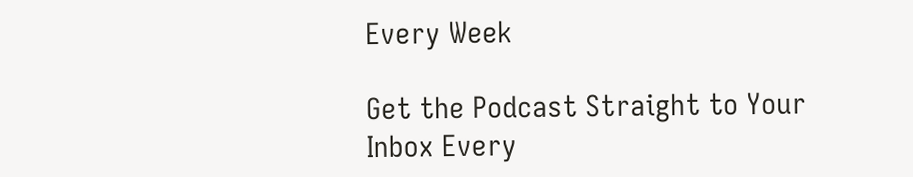Every Week

Get the Podcast Straight to Your
Inbox Every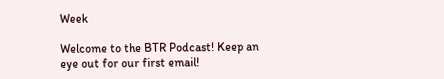Week

Welcome to the BTR Podcast! Keep an eye out for our first email!